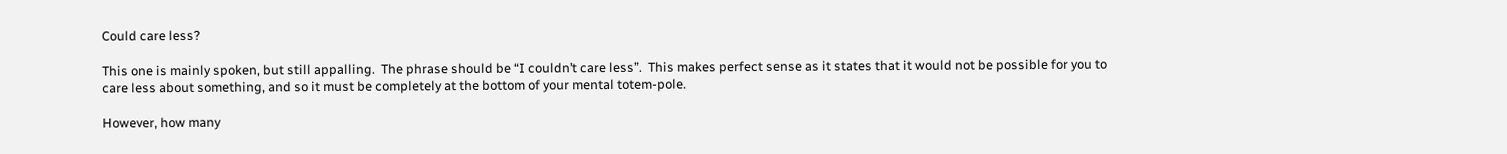Could care less?

This one is mainly spoken, but still appalling.  The phrase should be “I couldn’t care less”.  This makes perfect sense as it states that it would not be possible for you to care less about something, and so it must be completely at the bottom of your mental totem-pole.

However, how many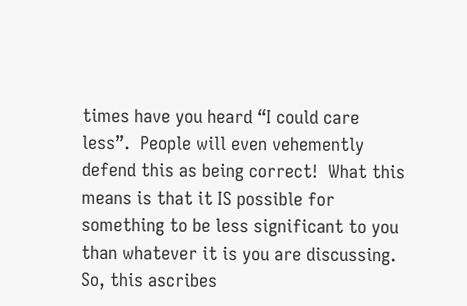times have you heard “I could care less”.  People will even vehemently defend this as being correct!  What this means is that it IS possible for something to be less significant to you than whatever it is you are discussing.  So, this ascribes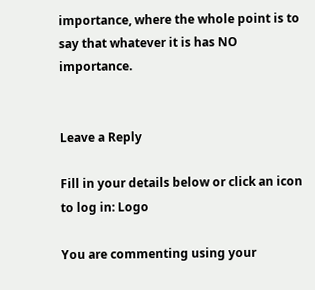importance, where the whole point is to say that whatever it is has NO importance.


Leave a Reply

Fill in your details below or click an icon to log in: Logo

You are commenting using your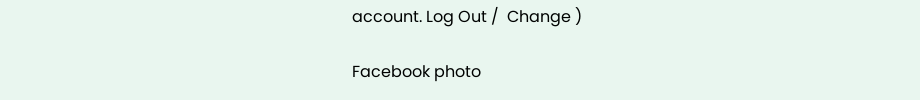account. Log Out /  Change )

Facebook photo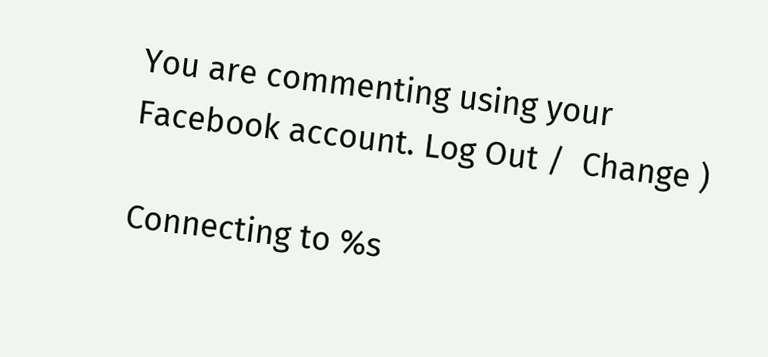You are commenting using your Facebook account. Log Out /  Change )

Connecting to %s